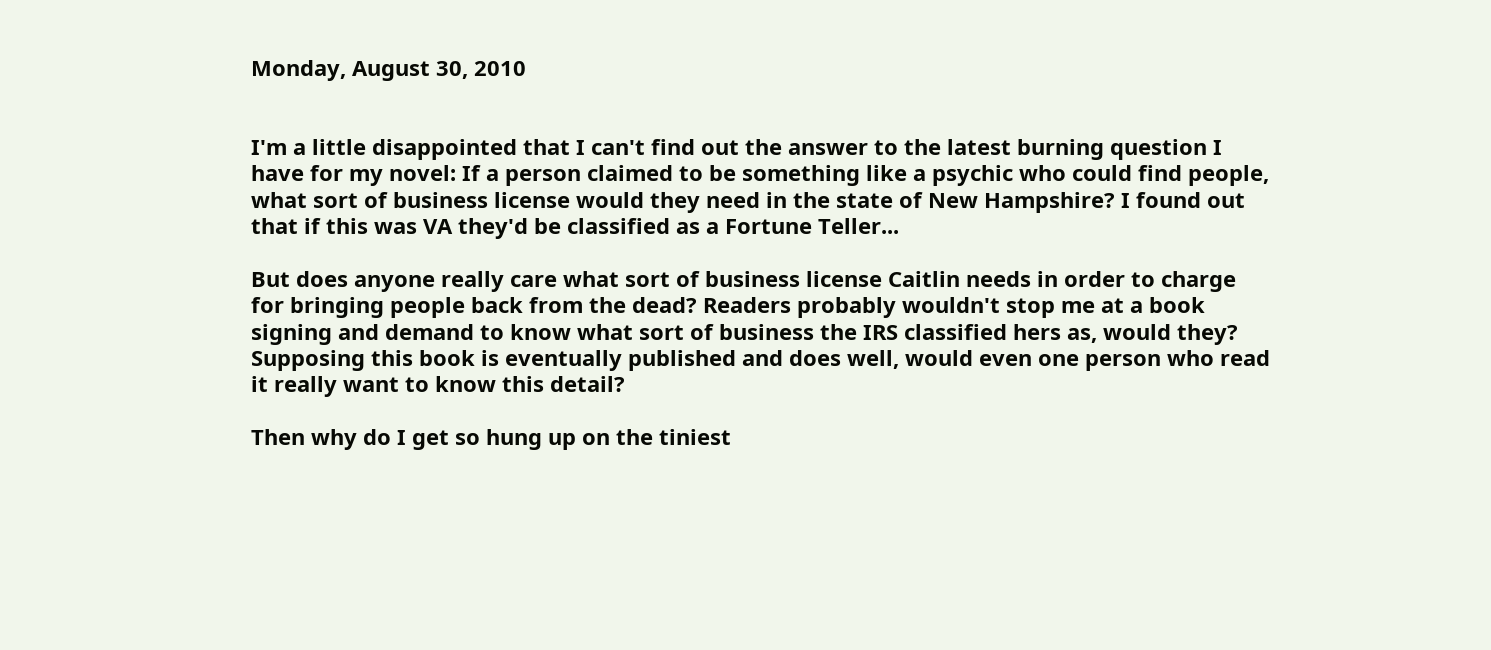Monday, August 30, 2010


I'm a little disappointed that I can't find out the answer to the latest burning question I have for my novel: If a person claimed to be something like a psychic who could find people, what sort of business license would they need in the state of New Hampshire? I found out that if this was VA they'd be classified as a Fortune Teller...

But does anyone really care what sort of business license Caitlin needs in order to charge for bringing people back from the dead? Readers probably wouldn't stop me at a book signing and demand to know what sort of business the IRS classified hers as, would they? Supposing this book is eventually published and does well, would even one person who read it really want to know this detail?

Then why do I get so hung up on the tiniest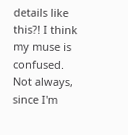details like this?! I think my muse is confused. Not always, since I'm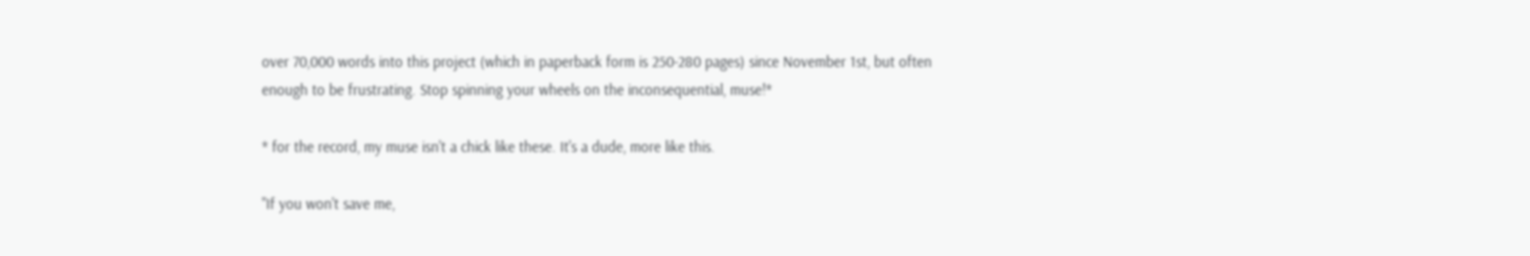over 70,000 words into this project (which in paperback form is 250-280 pages) since November 1st, but often enough to be frustrating. Stop spinning your wheels on the inconsequential, muse!*

* for the record, my muse isn't a chick like these. It's a dude, more like this.

"If you won't save me,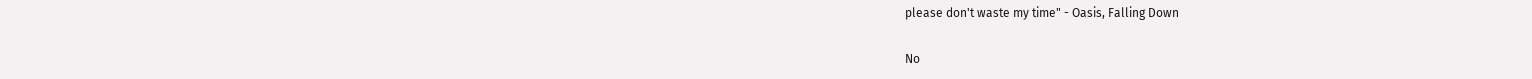please don't waste my time" - Oasis, Falling Down

No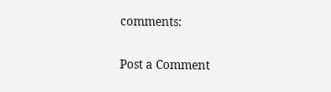comments:

Post a Comment